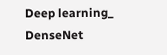Deep learning_ DenseNet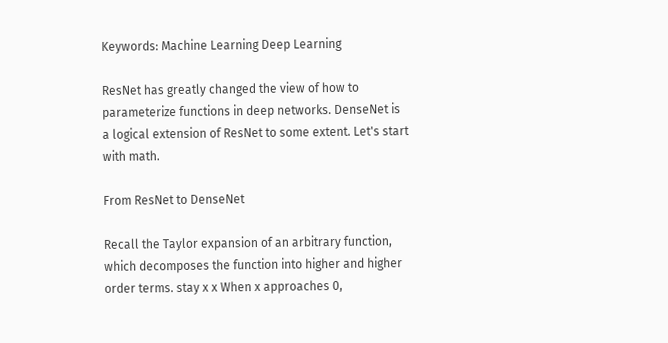Keywords: Machine Learning Deep Learning

ResNet has greatly changed the view of how to parameterize functions in deep networks. DenseNet is a logical extension of ResNet to some extent. Let's start with math.

From ResNet to DenseNet

Recall the Taylor expansion of an arbitrary function, which decomposes the function into higher and higher order terms. stay x x When x approaches 0,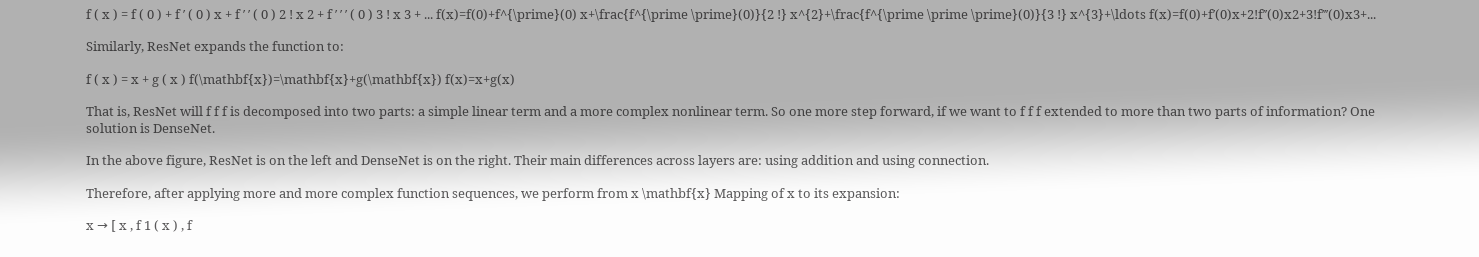f ( x ) = f ( 0 ) + f ′ ( 0 ) x + f ′ ′ ( 0 ) 2 ! x 2 + f ′ ′ ′ ( 0 ) 3 ! x 3 + ... f(x)=f(0)+f^{\prime}(0) x+\frac{f^{\prime \prime}(0)}{2 !} x^{2}+\frac{f^{\prime \prime \prime}(0)}{3 !} x^{3}+\ldots f(x)=f(0)+f′(0)x+2!f′′(0)x2+3!f′′′(0)x3+...

Similarly, ResNet expands the function to:

f ( x ) = x + g ( x ) f(\mathbf{x})=\mathbf{x}+g(\mathbf{x}) f(x)=x+g(x)

That is, ResNet will f f f is decomposed into two parts: a simple linear term and a more complex nonlinear term. So one more step forward, if we want to f f f extended to more than two parts of information? One solution is DenseNet.

In the above figure, ResNet is on the left and DenseNet is on the right. Their main differences across layers are: using addition and using connection.

Therefore, after applying more and more complex function sequences, we perform from x \mathbf{x} Mapping of x to its expansion:

x → [ x , f 1 ( x ) , f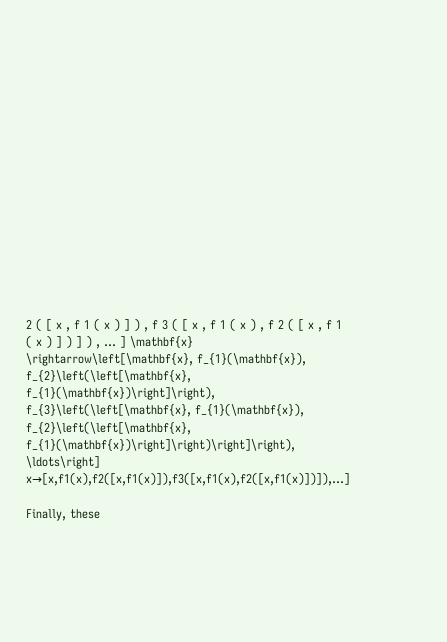2 ( [ x , f 1 ( x ) ] ) , f 3 ( [ x , f 1 ( x ) , f 2 ( [ x , f 1 ( x ) ] ) ] ) , ... ] \mathbf{x} \rightarrow\left[\mathbf{x}, f_{1}(\mathbf{x}), f_{2}\left(\left[\mathbf{x}, f_{1}(\mathbf{x})\right]\right), f_{3}\left(\left[\mathbf{x}, f_{1}(\mathbf{x}), f_{2}\left(\left[\mathbf{x}, f_{1}(\mathbf{x})\right]\right)\right]\right), \ldots\right] x→[x,f1(x),f2([x,f1(x)]),f3([x,f1(x),f2([x,f1(x)])]),...]

Finally, these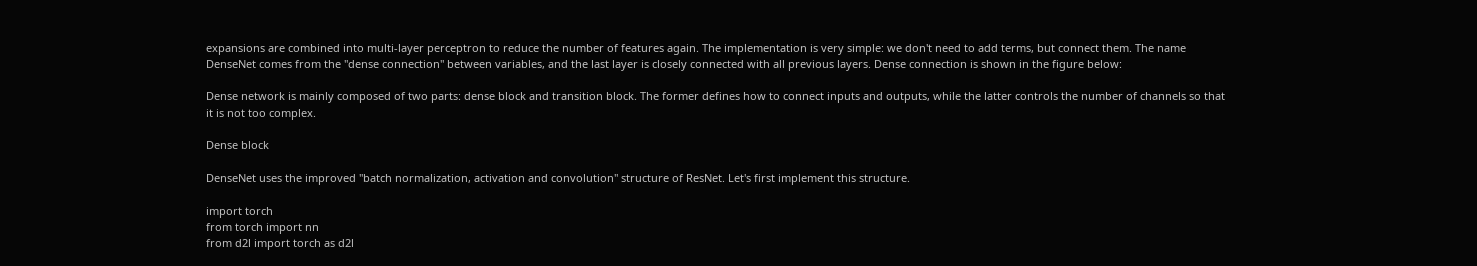expansions are combined into multi-layer perceptron to reduce the number of features again. The implementation is very simple: we don't need to add terms, but connect them. The name DenseNet comes from the "dense connection" between variables, and the last layer is closely connected with all previous layers. Dense connection is shown in the figure below:

Dense network is mainly composed of two parts: dense block and transition block. The former defines how to connect inputs and outputs, while the latter controls the number of channels so that it is not too complex.

Dense block

DenseNet uses the improved "batch normalization, activation and convolution" structure of ResNet. Let's first implement this structure.

import torch
from torch import nn
from d2l import torch as d2l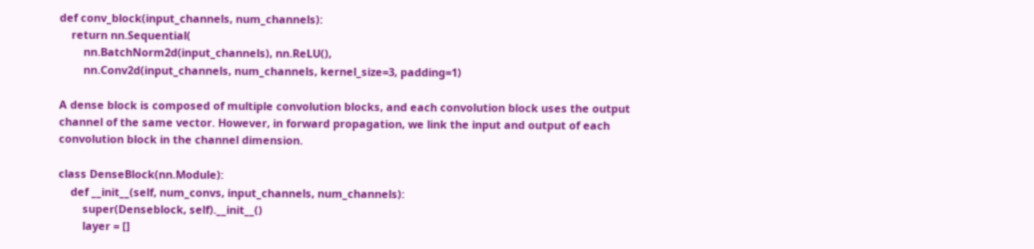def conv_block(input_channels, num_channels):
    return nn.Sequential(
        nn.BatchNorm2d(input_channels), nn.ReLU(),
        nn.Conv2d(input_channels, num_channels, kernel_size=3, padding=1)

A dense block is composed of multiple convolution blocks, and each convolution block uses the output channel of the same vector. However, in forward propagation, we link the input and output of each convolution block in the channel dimension.

class DenseBlock(nn.Module):
    def __init__(self, num_convs, input_channels, num_channels):
        super(Denseblock, self).__init__()
        layer = []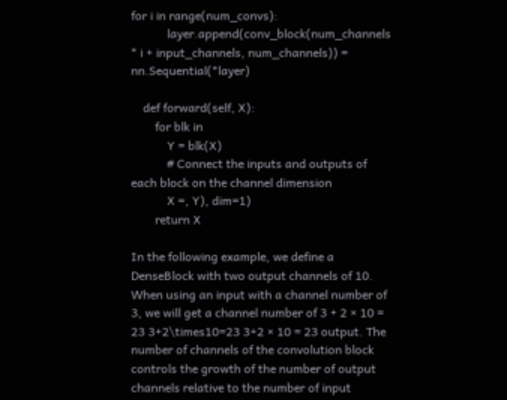for i in range(num_convs):
            layer.append(conv_block(num_channels * i + input_channels, num_channels)) = nn.Sequential(*layer)

    def forward(self, X):
        for blk in
            Y = blk(X)
            # Connect the inputs and outputs of each block on the channel dimension
            X =, Y), dim=1)
        return X

In the following example, we define a DenseBlock with two output channels of 10. When using an input with a channel number of 3, we will get a channel number of 3 + 2 × 10 = 23 3+2\times10=23 3+2 × 10 = 23 output. The number of channels of the convolution block controls the growth of the number of output channels relative to the number of input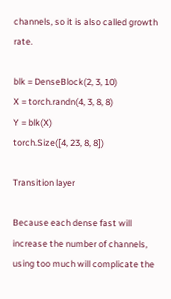channels, so it is also called growth rate.

blk = DenseBlock(2, 3, 10)
X = torch.randn(4, 3, 8, 8)
Y = blk(X)
torch.Size([4, 23, 8, 8])

Transition layer

Because each dense fast will increase the number of channels, using too much will complicate the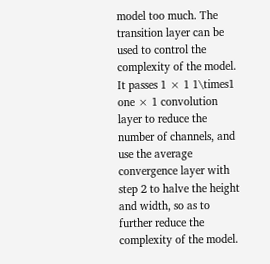model too much. The transition layer can be used to control the complexity of the model. It passes 1 × 1 1\times1 one × 1 convolution layer to reduce the number of channels, and use the average convergence layer with step 2 to halve the height and width, so as to further reduce the complexity of the model.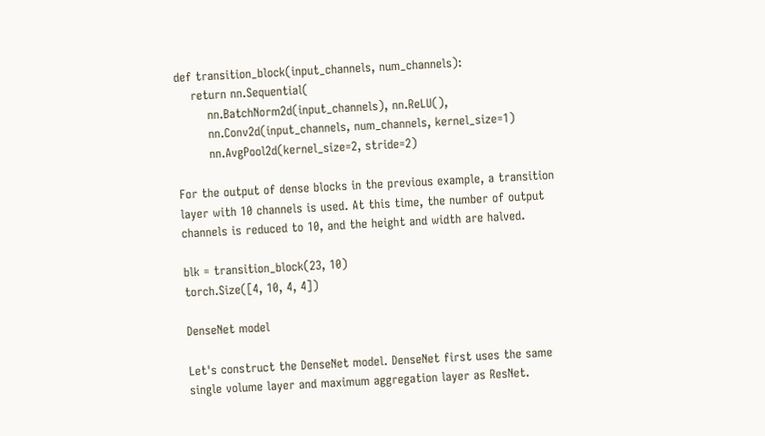def transition_block(input_channels, num_channels):
    return nn.Sequential(
        nn.BatchNorm2d(input_channels), nn.ReLU(),
        nn.Conv2d(input_channels, num_channels, kernel_size=1)
        nn.AvgPool2d(kernel_size=2, stride=2)

For the output of dense blocks in the previous example, a transition layer with 10 channels is used. At this time, the number of output channels is reduced to 10, and the height and width are halved.

blk = transition_block(23, 10)
torch.Size([4, 10, 4, 4])

DenseNet model

Let's construct the DenseNet model. DenseNet first uses the same single volume layer and maximum aggregation layer as ResNet.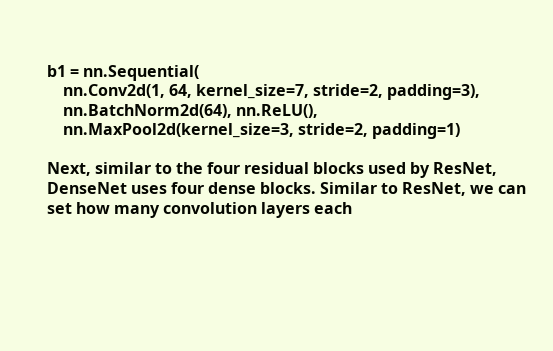b1 = nn.Sequential(
    nn.Conv2d(1, 64, kernel_size=7, stride=2, padding=3),
    nn.BatchNorm2d(64), nn.ReLU(),
    nn.MaxPool2d(kernel_size=3, stride=2, padding=1)

Next, similar to the four residual blocks used by ResNet, DenseNet uses four dense blocks. Similar to ResNet, we can set how many convolution layers each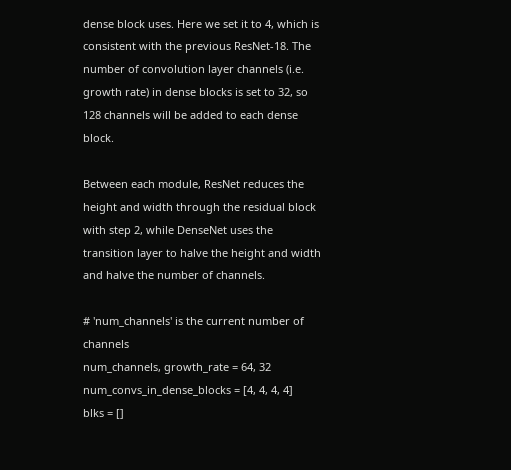dense block uses. Here we set it to 4, which is consistent with the previous ResNet-18. The number of convolution layer channels (i.e. growth rate) in dense blocks is set to 32, so 128 channels will be added to each dense block.

Between each module, ResNet reduces the height and width through the residual block with step 2, while DenseNet uses the transition layer to halve the height and width and halve the number of channels.

# 'num_channels' is the current number of channels
num_channels, growth_rate = 64, 32
num_convs_in_dense_blocks = [4, 4, 4, 4]
blks = []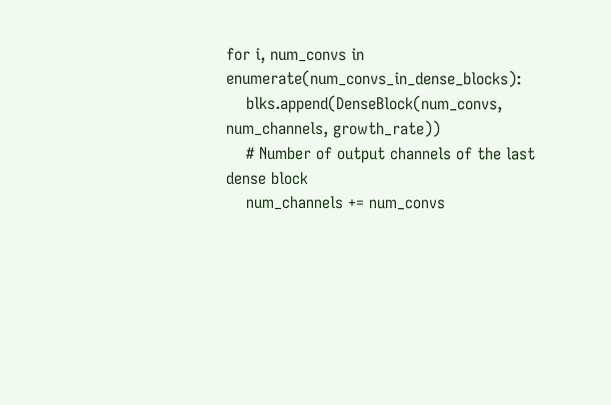for i, num_convs in enumerate(num_convs_in_dense_blocks):
    blks.append(DenseBlock(num_convs, num_channels, growth_rate))
    # Number of output channels of the last dense block
    num_channels += num_convs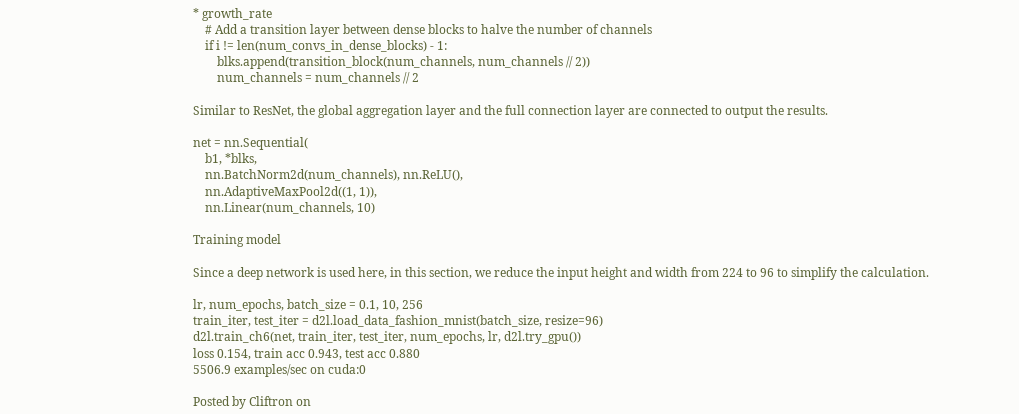* growth_rate
    # Add a transition layer between dense blocks to halve the number of channels
    if i != len(num_convs_in_dense_blocks) - 1:
        blks.append(transition_block(num_channels, num_channels // 2))
        num_channels = num_channels // 2

Similar to ResNet, the global aggregation layer and the full connection layer are connected to output the results.

net = nn.Sequential(
    b1, *blks,
    nn.BatchNorm2d(num_channels), nn.ReLU(),
    nn.AdaptiveMaxPool2d((1, 1)),
    nn.Linear(num_channels, 10)

Training model

Since a deep network is used here, in this section, we reduce the input height and width from 224 to 96 to simplify the calculation.

lr, num_epochs, batch_size = 0.1, 10, 256
train_iter, test_iter = d2l.load_data_fashion_mnist(batch_size, resize=96)
d2l.train_ch6(net, train_iter, test_iter, num_epochs, lr, d2l.try_gpu())
loss 0.154, train acc 0.943, test acc 0.880
5506.9 examples/sec on cuda:0

Posted by Cliftron on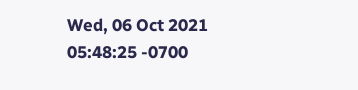Wed, 06 Oct 2021 05:48:25 -0700